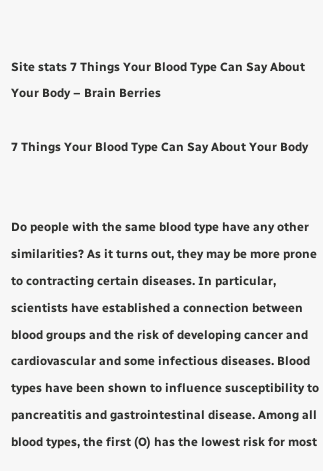Site stats 7 Things Your Blood Type Can Say About Your Body – Brain Berries

7 Things Your Blood Type Can Say About Your Body


Do people with the same blood type have any other similarities? As it turns out, they may be more prone to contracting certain diseases. In particular, scientists have established a connection between blood groups and the risk of developing cancer and cardiovascular and some infectious diseases. Blood types have been shown to influence susceptibility to pancreatitis and gastrointestinal disease. Among all blood types, the first (O) has the lowest risk for most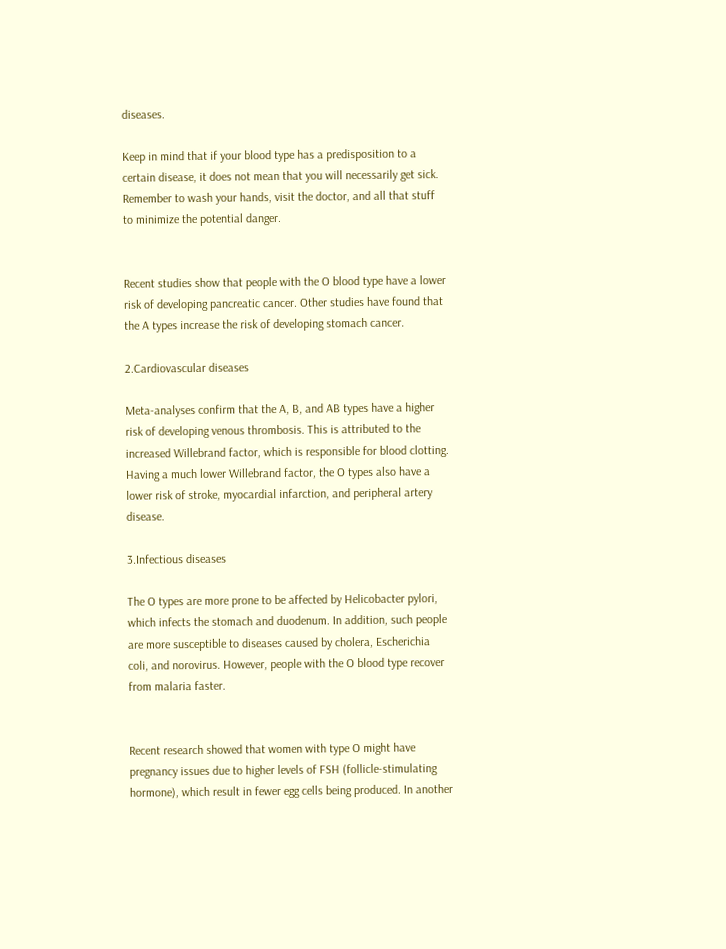diseases.

Keep in mind that if your blood type has a predisposition to a certain disease, it does not mean that you will necessarily get sick. Remember to wash your hands, visit the doctor, and all that stuff to minimize the potential danger.


Recent studies show that people with the O blood type have a lower risk of developing pancreatic cancer. Other studies have found that the A types increase the risk of developing stomach cancer.

2.Cardiovascular diseases

Meta-analyses confirm that the A, B, and AB types have a higher risk of developing venous thrombosis. This is attributed to the increased Willebrand factor, which is responsible for blood clotting. Having a much lower Willebrand factor, the O types also have a lower risk of stroke, myocardial infarction, and peripheral artery disease.

3.Infectious diseases

The O types are more prone to be affected by Helicobacter pylori, which infects the stomach and duodenum. In addition, such people are more susceptible to diseases caused by cholera, Escherichia coli, and norovirus. However, people with the O blood type recover from malaria faster.


Recent research showed that women with type O might have pregnancy issues due to higher levels of FSH (follicle-stimulating hormone), which result in fewer egg cells being produced. In another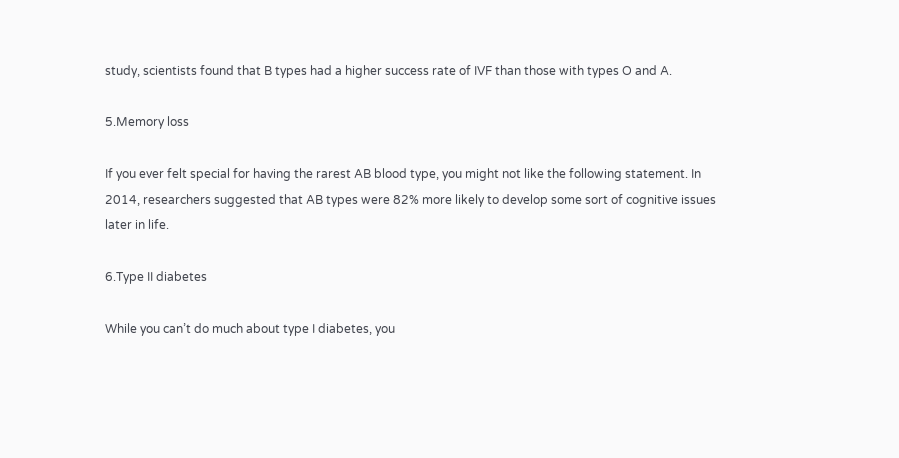study, scientists found that B types had a higher success rate of IVF than those with types O and A.

5.Memory loss

If you ever felt special for having the rarest AB blood type, you might not like the following statement. In 2014, researchers suggested that AB types were 82% more likely to develop some sort of cognitive issues later in life.

6.Type II diabetes

While you can’t do much about type I diabetes, you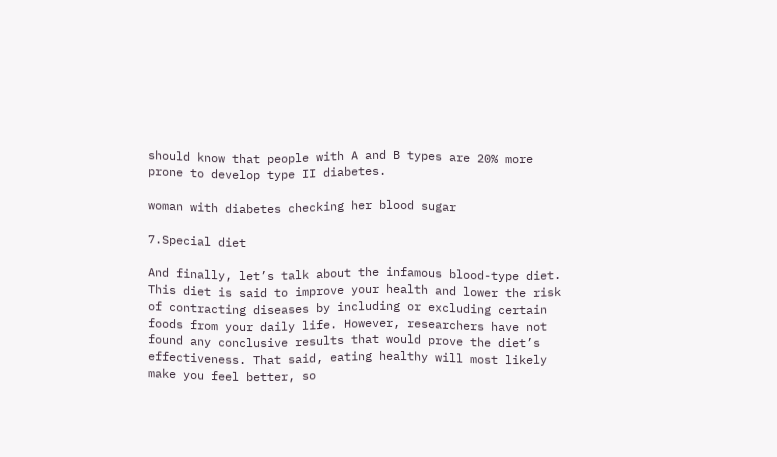should know that people with A and B types are 20% more prone to develop type II diabetes.

woman with diabetes checking her blood sugar

7.Special diet

And finally, let’s talk about the infamous blood-type diet. This diet is said to improve your health and lower the risk of contracting diseases by including or excluding certain foods from your daily life. However, researchers have not found any conclusive results that would prove the diet’s effectiveness. That said, eating healthy will most likely make you feel better, so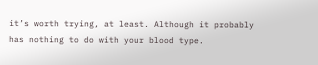it’s worth trying, at least. Although it probably has nothing to do with your blood type.